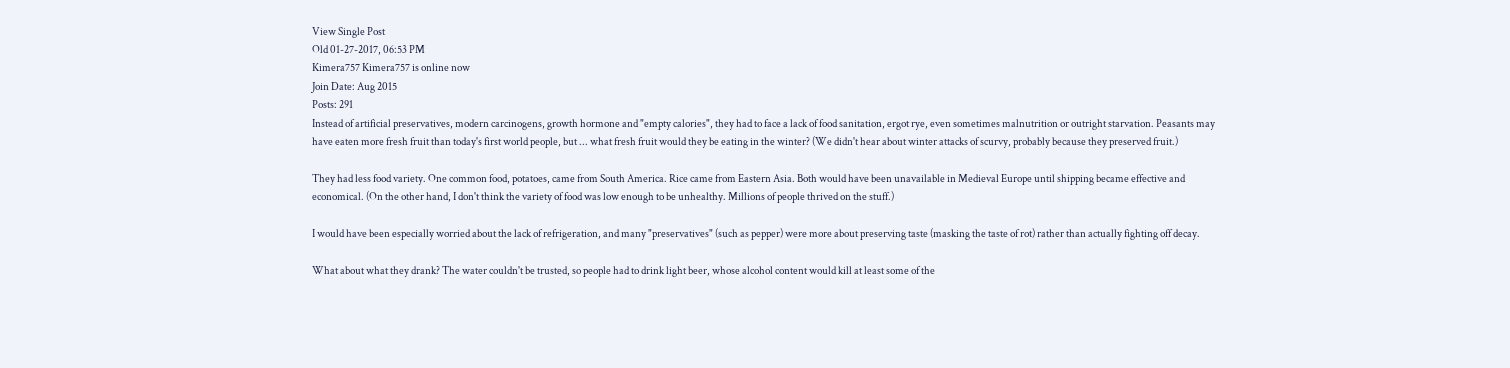View Single Post
Old 01-27-2017, 06:53 PM
Kimera757 Kimera757 is online now
Join Date: Aug 2015
Posts: 291
Instead of artificial preservatives, modern carcinogens, growth hormone and "empty calories", they had to face a lack of food sanitation, ergot rye, even sometimes malnutrition or outright starvation. Peasants may have eaten more fresh fruit than today's first world people, but ... what fresh fruit would they be eating in the winter? (We didn't hear about winter attacks of scurvy, probably because they preserved fruit.)

They had less food variety. One common food, potatoes, came from South America. Rice came from Eastern Asia. Both would have been unavailable in Medieval Europe until shipping became effective and economical. (On the other hand, I don't think the variety of food was low enough to be unhealthy. Millions of people thrived on the stuff.)

I would have been especially worried about the lack of refrigeration, and many "preservatives" (such as pepper) were more about preserving taste (masking the taste of rot) rather than actually fighting off decay.

What about what they drank? The water couldn't be trusted, so people had to drink light beer, whose alcohol content would kill at least some of the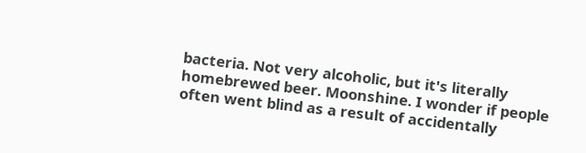bacteria. Not very alcoholic, but it's literally homebrewed beer. Moonshine. I wonder if people often went blind as a result of accidentally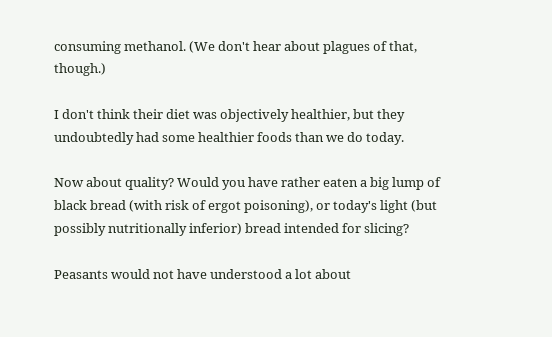consuming methanol. (We don't hear about plagues of that, though.)

I don't think their diet was objectively healthier, but they undoubtedly had some healthier foods than we do today.

Now about quality? Would you have rather eaten a big lump of black bread (with risk of ergot poisoning), or today's light (but possibly nutritionally inferior) bread intended for slicing?

Peasants would not have understood a lot about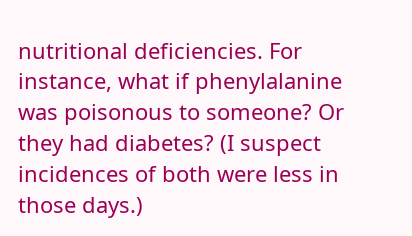nutritional deficiencies. For instance, what if phenylalanine was poisonous to someone? Or they had diabetes? (I suspect incidences of both were less in those days.)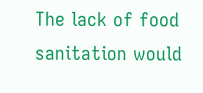The lack of food sanitation would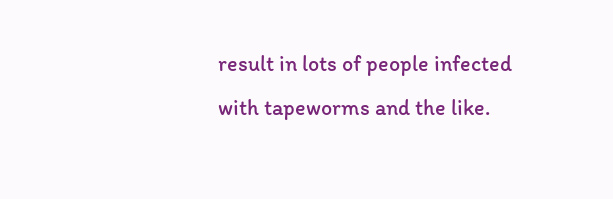result in lots of people infected with tapeworms and the like.